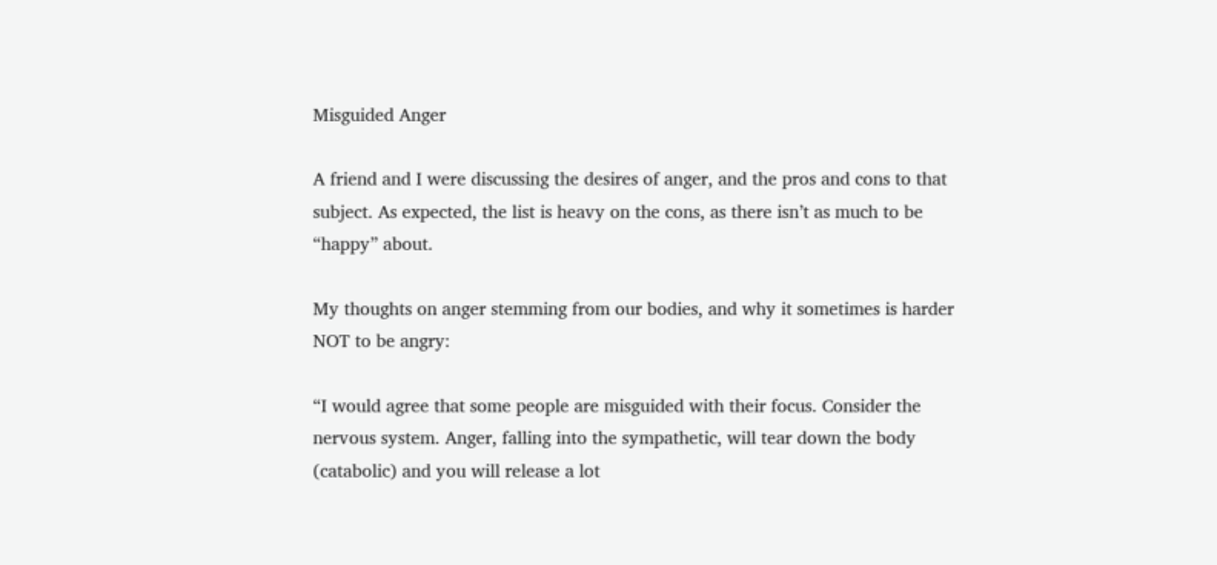Misguided Anger

A friend and I were discussing the desires of anger, and the pros and cons to that subject. As expected, the list is heavy on the cons, as there isn’t as much to be “happy” about.

My thoughts on anger stemming from our bodies, and why it sometimes is harder NOT to be angry:

“I would agree that some people are misguided with their focus. Consider the nervous system. Anger, falling into the sympathetic, will tear down the body (catabolic) and you will release a lot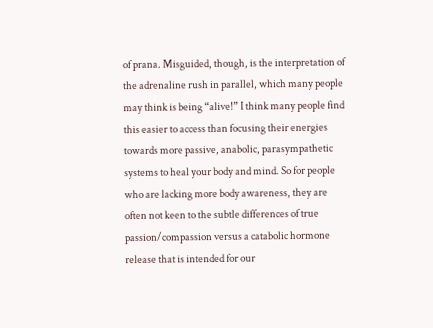of prana. Misguided, though, is the interpretation of the adrenaline rush in parallel, which many people may think is being “alive!” I think many people find this easier to access than focusing their energies towards more passive, anabolic, parasympathetic systems to heal your body and mind. So for people who are lacking more body awareness, they are often not keen to the subtle differences of true passion/compassion versus a catabolic hormone release that is intended for our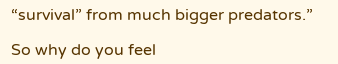“survival” from much bigger predators.”

So why do you feel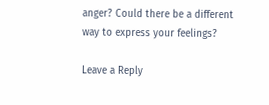anger? Could there be a different way to express your feelings?

Leave a Reply